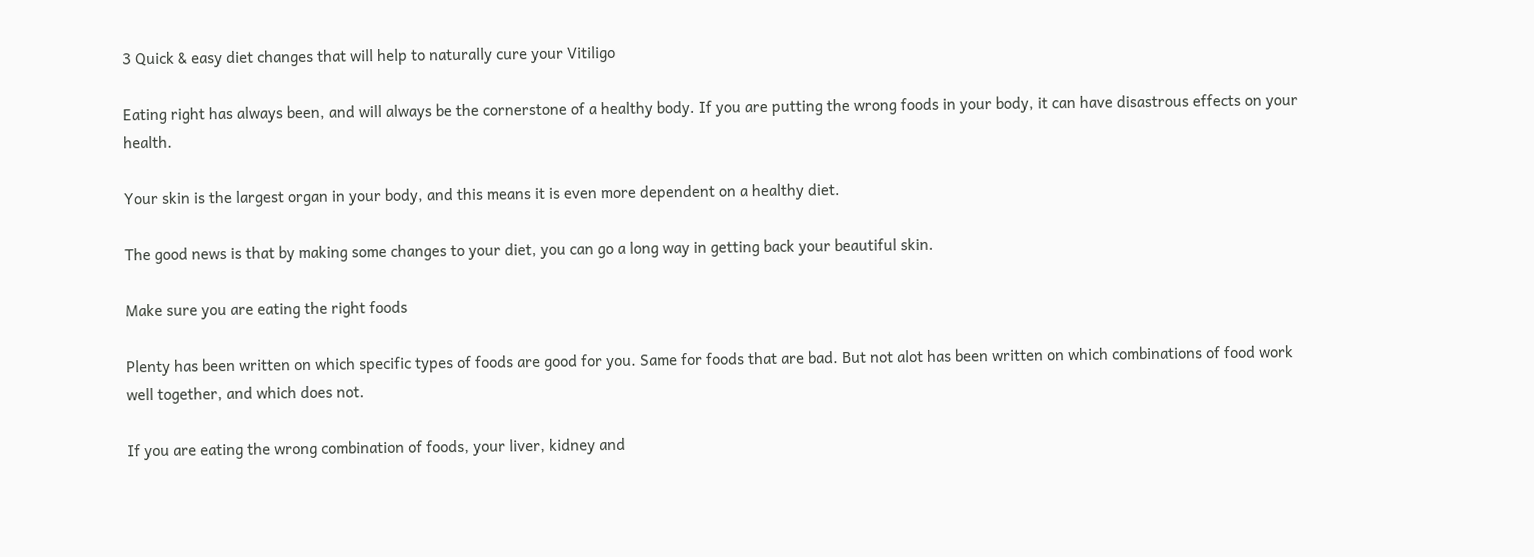3 Quick & easy diet changes that will help to naturally cure your Vitiligo

Eating right has always been, and will always be the cornerstone of a healthy body. If you are putting the wrong foods in your body, it can have disastrous effects on your health.

Your skin is the largest organ in your body, and this means it is even more dependent on a healthy diet.

The good news is that by making some changes to your diet, you can go a long way in getting back your beautiful skin.

Make sure you are eating the right foods

Plenty has been written on which specific types of foods are good for you. Same for foods that are bad. But not alot has been written on which combinations of food work well together, and which does not.

If you are eating the wrong combination of foods, your liver, kidney and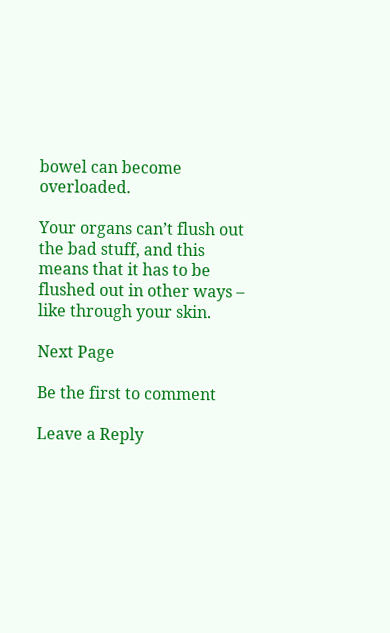bowel can become overloaded.

Your organs can’t flush out the bad stuff, and this means that it has to be flushed out in other ways – like through your skin.

Next Page

Be the first to comment

Leave a Reply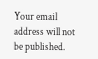Your email address will not be published.